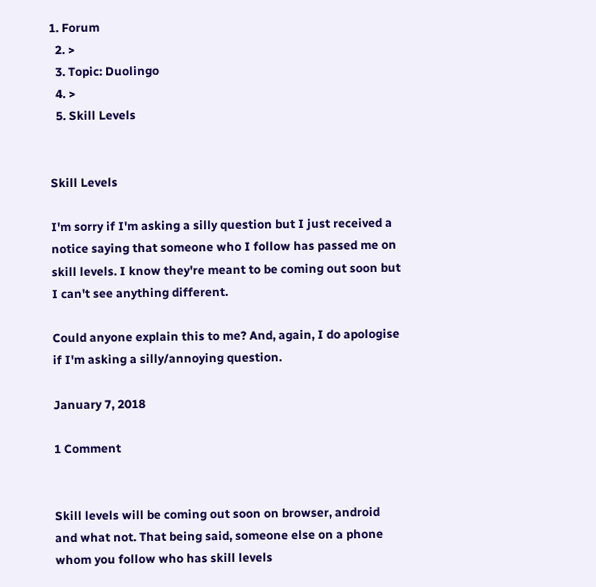1. Forum
  2. >
  3. Topic: Duolingo
  4. >
  5. Skill Levels


Skill Levels

I'm sorry if I'm asking a silly question but I just received a notice saying that someone who I follow has passed me on skill levels. I know they're meant to be coming out soon but I can't see anything different.

Could anyone explain this to me? And, again, I do apologise if I'm asking a silly/annoying question.

January 7, 2018

1 Comment


Skill levels will be coming out soon on browser, android and what not. That being said, someone else on a phone whom you follow who has skill levels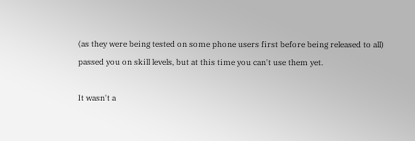(as they were being tested on some phone users first before being released to all) passed you on skill levels, but at this time you can't use them yet.

It wasn't a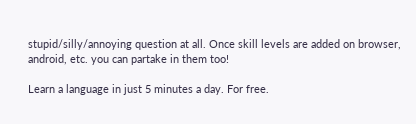stupid/silly/annoying question at all. Once skill levels are added on browser, android, etc. you can partake in them too!

Learn a language in just 5 minutes a day. For free.